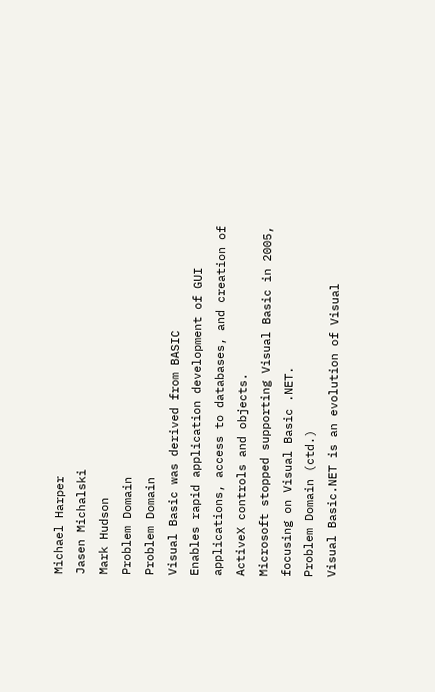Michael Harper
Jasen Michalski
Mark Hudson
Problem Domain
Problem Domain
Visual Basic was derived from BASIC
Enables rapid application development of GUI
applications, access to databases, and creation of
ActiveX controls and objects.
Microsoft stopped supporting Visual Basic in 2005,
focusing on Visual Basic .NET.
Problem Domain (ctd.)
Visual Basic.NET is an evolution of Visual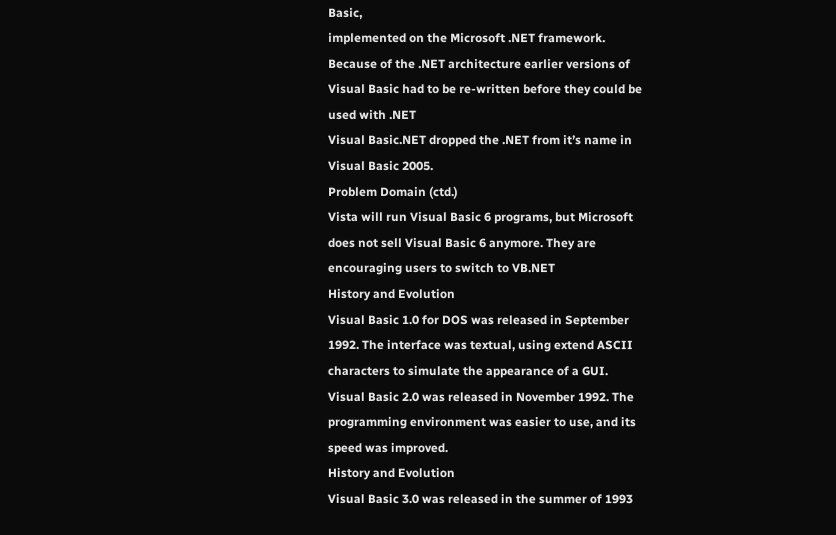Basic,
implemented on the Microsoft .NET framework.
Because of the .NET architecture earlier versions of
Visual Basic had to be re-written before they could be
used with .NET
Visual Basic.NET dropped the .NET from it’s name in
Visual Basic 2005.
Problem Domain (ctd.)
Vista will run Visual Basic 6 programs, but Microsoft
does not sell Visual Basic 6 anymore. They are
encouraging users to switch to VB.NET
History and Evolution
Visual Basic 1.0 for DOS was released in September
1992. The interface was textual, using extend ASCII
characters to simulate the appearance of a GUI.
Visual Basic 2.0 was released in November 1992. The
programming environment was easier to use, and its
speed was improved.
History and Evolution
Visual Basic 3.0 was released in the summer of 1993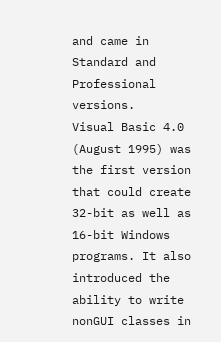and came in Standard and Professional versions.
Visual Basic 4.0 (August 1995) was the first version
that could create 32-bit as well as 16-bit Windows
programs. It also introduced the ability to write nonGUI classes in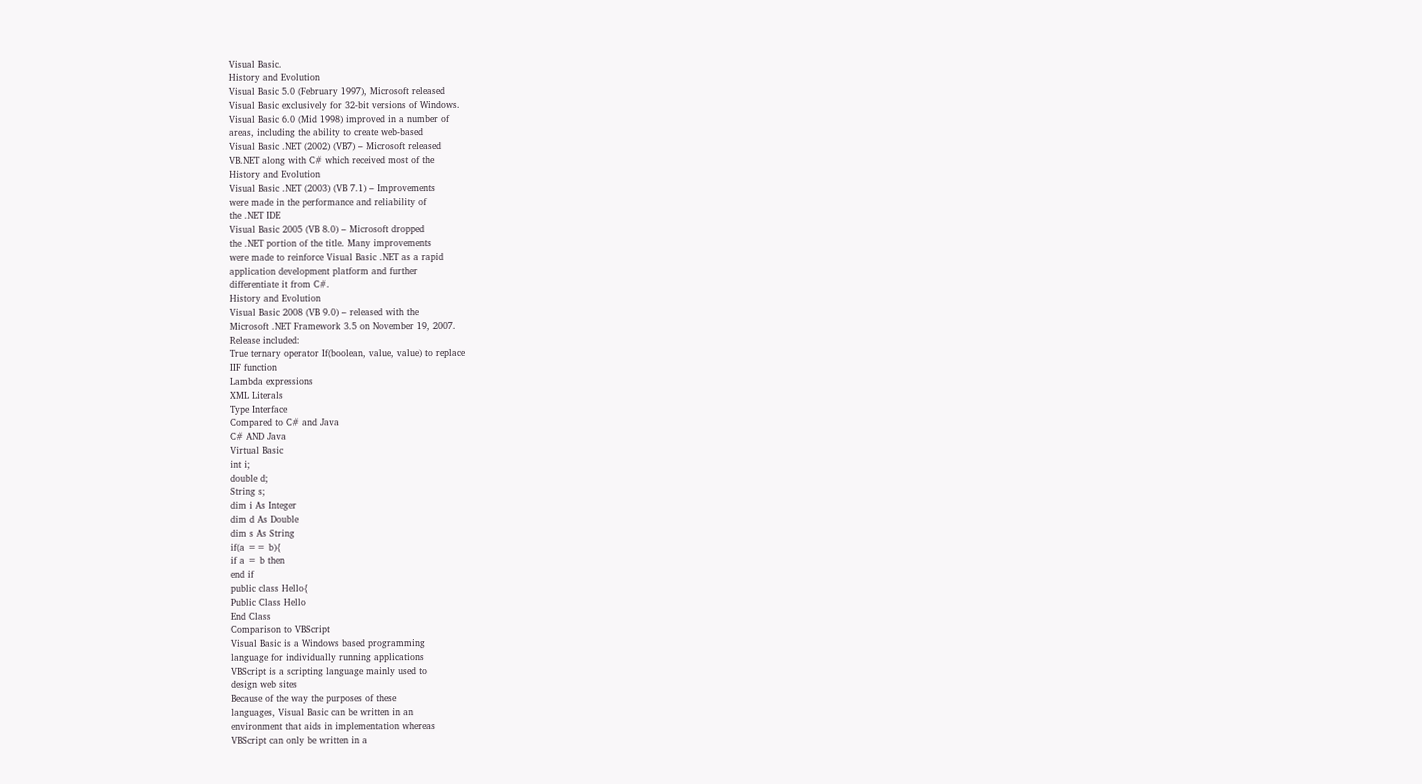Visual Basic.
History and Evolution
Visual Basic 5.0 (February 1997), Microsoft released
Visual Basic exclusively for 32-bit versions of Windows.
Visual Basic 6.0 (Mid 1998) improved in a number of
areas, including the ability to create web-based
Visual Basic .NET (2002) (VB7) – Microsoft released
VB.NET along with C# which received most of the
History and Evolution
Visual Basic .NET (2003) (VB 7.1) – Improvements
were made in the performance and reliability of
the .NET IDE
Visual Basic 2005 (VB 8.0) – Microsoft dropped
the .NET portion of the title. Many improvements
were made to reinforce Visual Basic .NET as a rapid
application development platform and further
differentiate it from C#.
History and Evolution
Visual Basic 2008 (VB 9.0) – released with the
Microsoft .NET Framework 3.5 on November 19, 2007.
Release included:
True ternary operator If(boolean, value, value) to replace
IIF function
Lambda expressions
XML Literals
Type Interface
Compared to C# and Java
C# AND Java
Virtual Basic
int i;
double d;
String s;
dim i As Integer
dim d As Double
dim s As String
if(a == b){
if a = b then
end if
public class Hello{
Public Class Hello
End Class
Comparison to VBScript
Visual Basic is a Windows based programming
language for individually running applications
VBScript is a scripting language mainly used to
design web sites
Because of the way the purposes of these
languages, Visual Basic can be written in an
environment that aids in implementation whereas
VBScript can only be written in a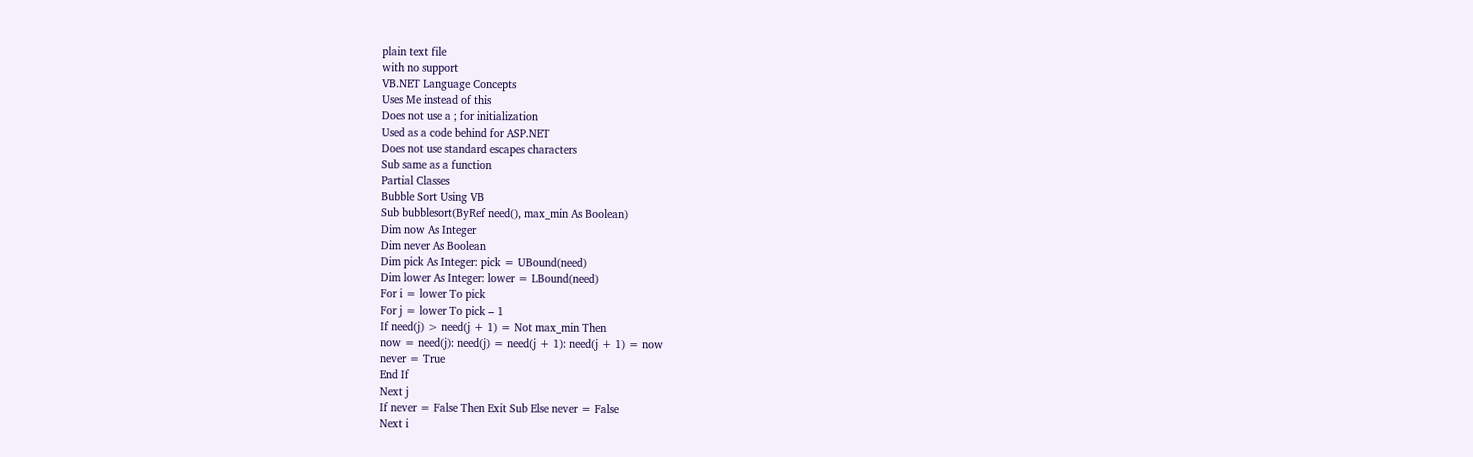plain text file
with no support
VB.NET Language Concepts
Uses Me instead of this
Does not use a ; for initialization
Used as a code behind for ASP.NET
Does not use standard escapes characters
Sub same as a function
Partial Classes
Bubble Sort Using VB
Sub bubblesort(ByRef need(), max_min As Boolean)
Dim now As Integer
Dim never As Boolean
Dim pick As Integer: pick = UBound(need)
Dim lower As Integer: lower = LBound(need)
For i = lower To pick
For j = lower To pick – 1
If need(j) > need(j + 1) = Not max_min Then
now = need(j): need(j) = need(j + 1): need(j + 1) = now
never = True
End If
Next j
If never = False Then Exit Sub Else never = False
Next i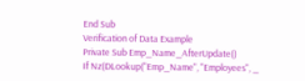End Sub
Verification of Data Example
Private Sub Emp_Name_AfterUpdate()
If Nz(DLookup("Emp_Name", "Employees", _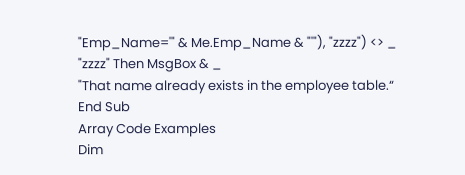"Emp_Name='" & Me.Emp_Name & "'"), "zzzz") <> _
"zzzz" Then MsgBox & _
"That name already exists in the employee table.“
End Sub
Array Code Examples
Dim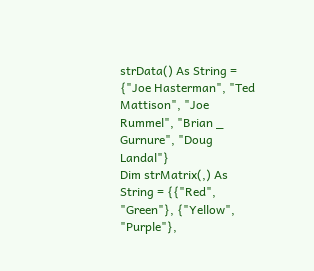strData() As String = {"Joe Hasterman", "Ted Mattison", "Joe Rummel", "Brian _
Gurnure", "Doug Landal"}
Dim strMatrix(,) As String = {{"Red", "Green"}, {"Yellow", "Purple"},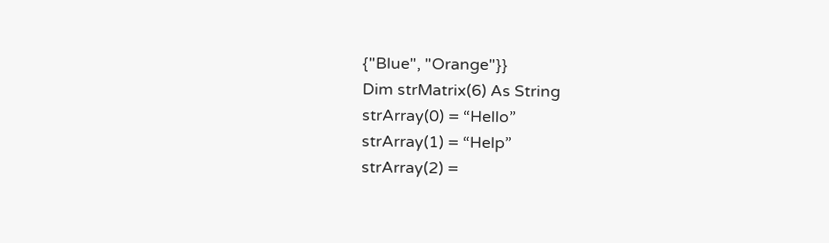{"Blue", "Orange"}}
Dim strMatrix(6) As String
strArray(0) = “Hello”
strArray(1) = “Help”
strArray(2) =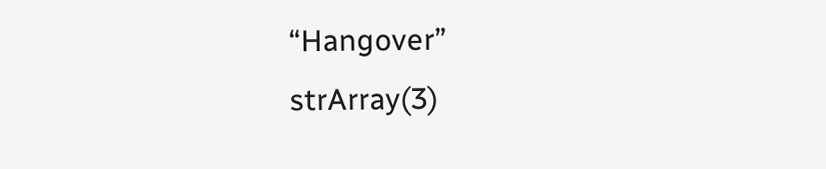“Hangover”
strArray(3)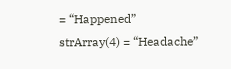= “Happened”
strArray(4) = “Headache”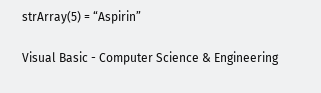strArray(5) = “Aspirin”

Visual Basic - Computer Science & Engineering